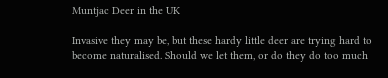Muntjac Deer in the UK

Invasive they may be, but these hardy little deer are trying hard to become naturalised. Should we let them, or do they do too much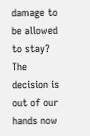damage to be allowed to stay? The decision is out of our hands now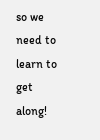so we need to learn to get along!